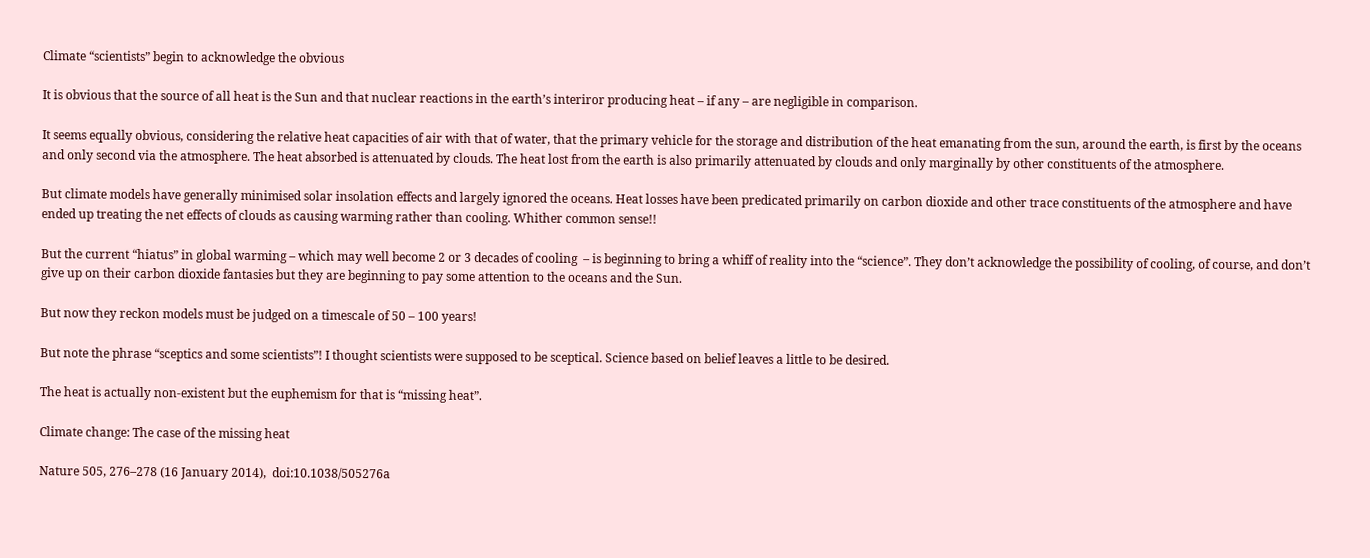Climate “scientists” begin to acknowledge the obvious

It is obvious that the source of all heat is the Sun and that nuclear reactions in the earth’s interiror producing heat – if any – are negligible in comparison.

It seems equally obvious, considering the relative heat capacities of air with that of water, that the primary vehicle for the storage and distribution of the heat emanating from the sun, around the earth, is first by the oceans and only second via the atmosphere. The heat absorbed is attenuated by clouds. The heat lost from the earth is also primarily attenuated by clouds and only marginally by other constituents of the atmosphere.

But climate models have generally minimised solar insolation effects and largely ignored the oceans. Heat losses have been predicated primarily on carbon dioxide and other trace constituents of the atmosphere and have ended up treating the net effects of clouds as causing warming rather than cooling. Whither common sense!!

But the current “hiatus” in global warming – which may well become 2 or 3 decades of cooling  – is beginning to bring a whiff of reality into the “science”. They don’t acknowledge the possibility of cooling, of course, and don’t give up on their carbon dioxide fantasies but they are beginning to pay some attention to the oceans and the Sun.

But now they reckon models must be judged on a timescale of 50 – 100 years!

But note the phrase “sceptics and some scientists”! I thought scientists were supposed to be sceptical. Science based on belief leaves a little to be desired.

The heat is actually non-existent but the euphemism for that is “missing heat”.

Climate change: The case of the missing heat

Nature 505, 276–278 (16 January 2014),  doi:10.1038/505276a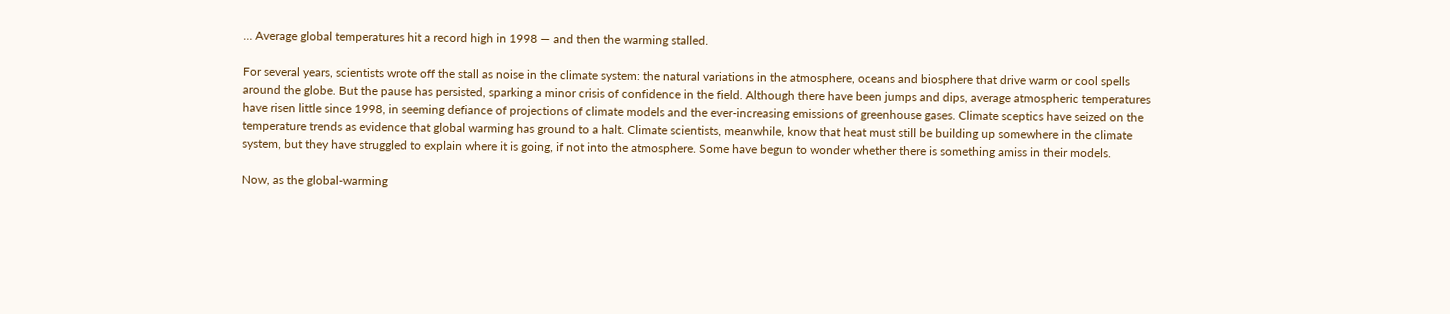… Average global temperatures hit a record high in 1998 — and then the warming stalled.

For several years, scientists wrote off the stall as noise in the climate system: the natural variations in the atmosphere, oceans and biosphere that drive warm or cool spells around the globe. But the pause has persisted, sparking a minor crisis of confidence in the field. Although there have been jumps and dips, average atmospheric temperatures have risen little since 1998, in seeming defiance of projections of climate models and the ever-increasing emissions of greenhouse gases. Climate sceptics have seized on the temperature trends as evidence that global warming has ground to a halt. Climate scientists, meanwhile, know that heat must still be building up somewhere in the climate system, but they have struggled to explain where it is going, if not into the atmosphere. Some have begun to wonder whether there is something amiss in their models.

Now, as the global-warming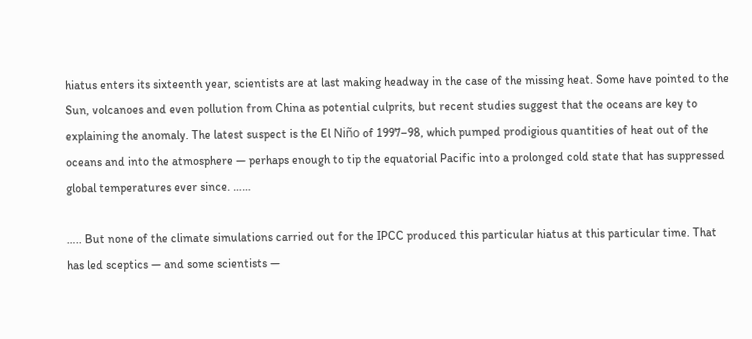hiatus enters its sixteenth year, scientists are at last making headway in the case of the missing heat. Some have pointed to the Sun, volcanoes and even pollution from China as potential culprits, but recent studies suggest that the oceans are key to explaining the anomaly. The latest suspect is the El Niño of 1997–98, which pumped prodigious quantities of heat out of the oceans and into the atmosphere — perhaps enough to tip the equatorial Pacific into a prolonged cold state that has suppressed global temperatures ever since. ……

….. But none of the climate simulations carried out for the IPCC produced this particular hiatus at this particular time. That has led sceptics — and some scientists —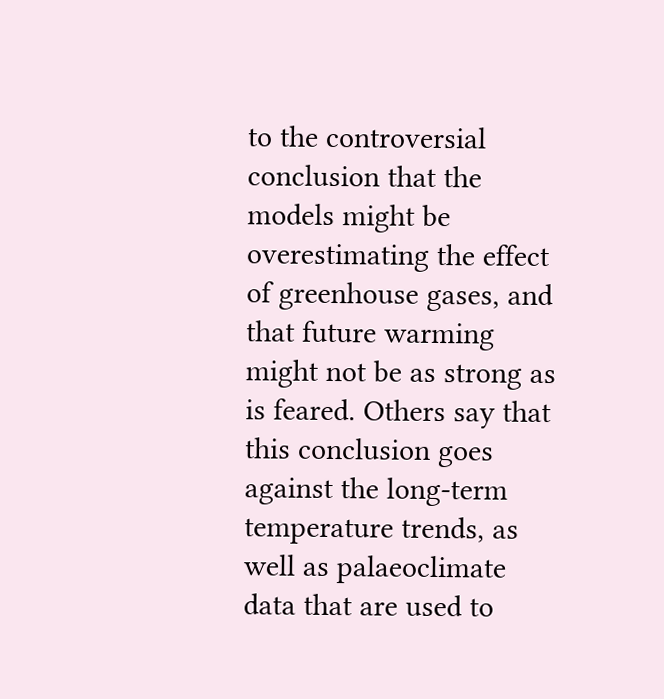to the controversial conclusion that the models might be overestimating the effect of greenhouse gases, and that future warming might not be as strong as is feared. Others say that this conclusion goes against the long-term temperature trends, as well as palaeoclimate data that are used to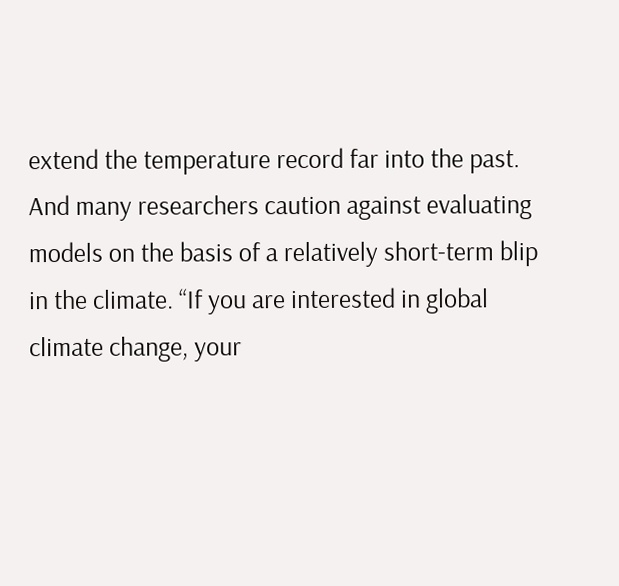extend the temperature record far into the past. And many researchers caution against evaluating models on the basis of a relatively short-term blip in the climate. “If you are interested in global climate change, your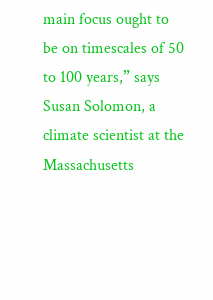main focus ought to be on timescales of 50 to 100 years,” says Susan Solomon, a climate scientist at the Massachusetts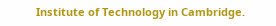Institute of Technology in Cambridge.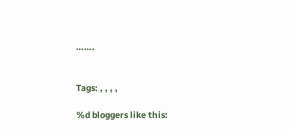…….


Tags: , , , ,

%d bloggers like this: